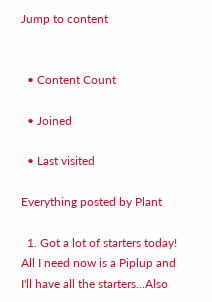Jump to content


  • Content Count

  • Joined

  • Last visited

Everything posted by Plant

  1. Got a lot of starters today! All I need now is a Piplup and I'll have all the starters...Also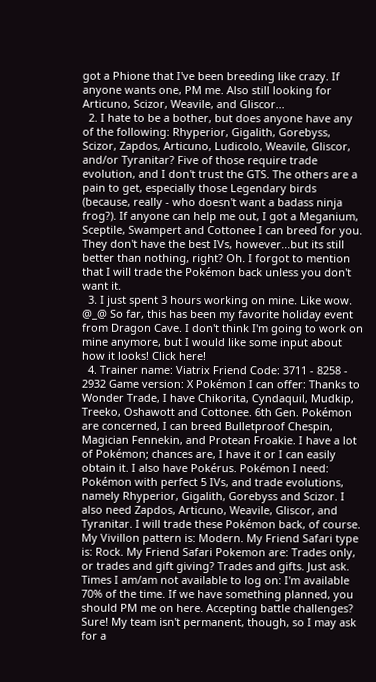got a Phione that I've been breeding like crazy. If anyone wants one, PM me. Also still looking for Articuno, Scizor, Weavile, and Gliscor...
  2. I hate to be a bother, but does anyone have any of the following: Rhyperior, Gigalith, Gorebyss, Scizor, Zapdos, Articuno, Ludicolo, Weavile, Gliscor, and/or Tyranitar? Five of those require trade evolution, and I don't trust the GTS. The others are a pain to get, especially those Legendary birds (because, really - who doesn't want a badass ninja frog?). If anyone can help me out, I got a Meganium, Sceptile, Swampert and Cottonee I can breed for you. They don't have the best IVs, however...but its still better than nothing, right? Oh. I forgot to mention that I will trade the Pokémon back unless you don't want it.
  3. I just spent 3 hours working on mine. Like wow. @_@ So far, this has been my favorite holiday event from Dragon Cave. I don't think I'm going to work on mine anymore, but I would like some input about how it looks! Click here!
  4. Trainer name: Viatrix Friend Code: 3711 - 8258 - 2932 Game version: X Pokémon I can offer: Thanks to Wonder Trade, I have Chikorita, Cyndaquil, Mudkip, Treeko, Oshawott and Cottonee. 6th Gen. Pokémon are concerned, I can breed Bulletproof Chespin, Magician Fennekin, and Protean Froakie. I have a lot of Pokémon; chances are, I have it or I can easily obtain it. I also have Pokérus. Pokémon I need: Pokémon with perfect 5 IVs, and trade evolutions, namely Rhyperior, Gigalith, Gorebyss and Scizor. I also need Zapdos, Articuno, Weavile, Gliscor, and Tyranitar. I will trade these Pokémon back, of course. My Vivillon pattern is: Modern. My Friend Safari type is: Rock. My Friend Safari Pokemon are: Trades only, or trades and gift giving? Trades and gifts. Just ask. Times I am/am not available to log on: I'm available 70% of the time. If we have something planned, you should PM me on here. Accepting battle challenges? Sure! My team isn't permanent, though, so I may ask for a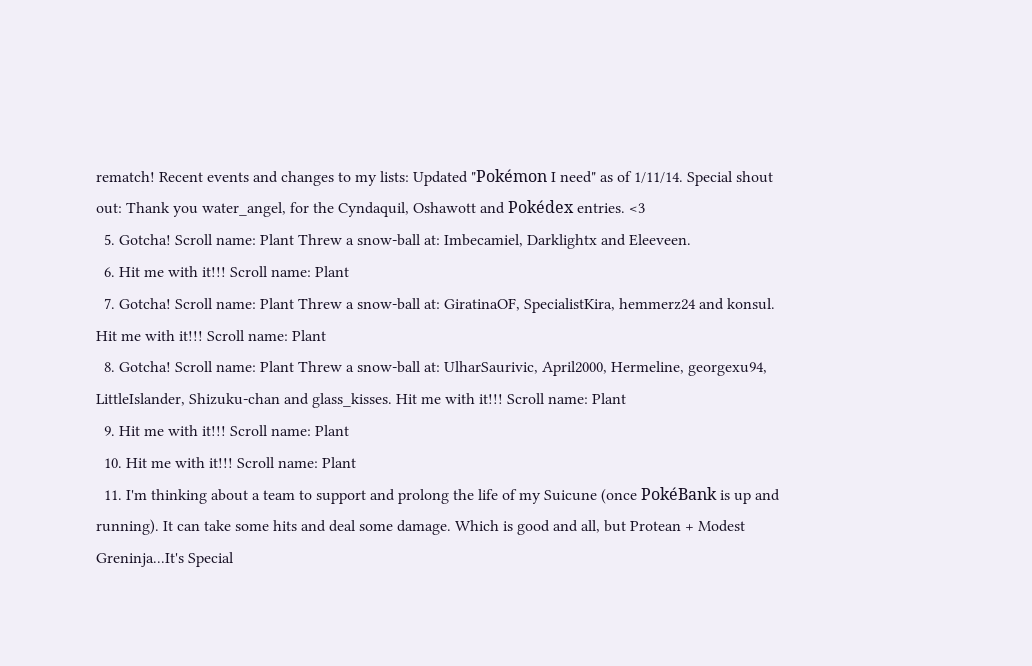rematch! Recent events and changes to my lists: Updated "Pokémon I need" as of 1/11/14. Special shout out: Thank you water_angel, for the Cyndaquil, Oshawott and Pokédex entries. <3
  5. Gotcha! Scroll name: Plant Threw a snow-ball at: Imbecamiel, Darklightx and Eleeveen.
  6. Hit me with it!!! Scroll name: Plant
  7. Gotcha! Scroll name: Plant Threw a snow-ball at: GiratinaOF, SpecialistKira, hemmerz24 and konsul. Hit me with it!!! Scroll name: Plant
  8. Gotcha! Scroll name: Plant Threw a snow-ball at: UlharSaurivic, April2000, Hermeline, georgexu94, LittleIslander, Shizuku-chan and glass_kisses. Hit me with it!!! Scroll name: Plant
  9. Hit me with it!!! Scroll name: Plant
  10. Hit me with it!!! Scroll name: Plant
  11. I'm thinking about a team to support and prolong the life of my Suicune (once PokéBank is up and running). It can take some hits and deal some damage. Which is good and all, but Protean + Modest Greninja...It's Special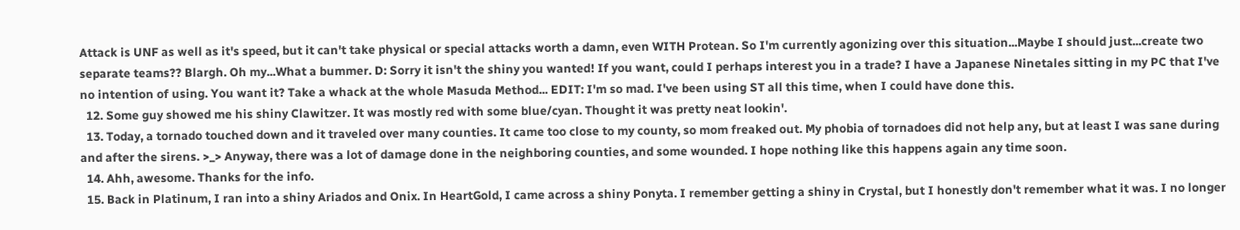Attack is UNF as well as it's speed, but it can't take physical or special attacks worth a damn, even WITH Protean. So I'm currently agonizing over this situation...Maybe I should just...create two separate teams?? Blargh. Oh my...What a bummer. D: Sorry it isn't the shiny you wanted! If you want, could I perhaps interest you in a trade? I have a Japanese Ninetales sitting in my PC that I've no intention of using. You want it? Take a whack at the whole Masuda Method... EDIT: I'm so mad. I've been using ST all this time, when I could have done this.
  12. Some guy showed me his shiny Clawitzer. It was mostly red with some blue/cyan. Thought it was pretty neat lookin'.
  13. Today, a tornado touched down and it traveled over many counties. It came too close to my county, so mom freaked out. My phobia of tornadoes did not help any, but at least I was sane during and after the sirens. >_> Anyway, there was a lot of damage done in the neighboring counties, and some wounded. I hope nothing like this happens again any time soon.
  14. Ahh, awesome. Thanks for the info.
  15. Back in Platinum, I ran into a shiny Ariados and Onix. In HeartGold, I came across a shiny Ponyta. I remember getting a shiny in Crystal, but I honestly don't remember what it was. I no longer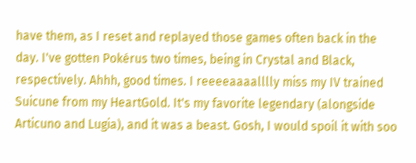have them, as I reset and replayed those games often back in the day. I've gotten Pokérus two times, being in Crystal and Black, respectively. Ahhh, good times. I reeeeaaaalllly miss my IV trained Suicune from my HeartGold. It's my favorite legendary (alongside Articuno and Lugia), and it was a beast. Gosh, I would spoil it with soo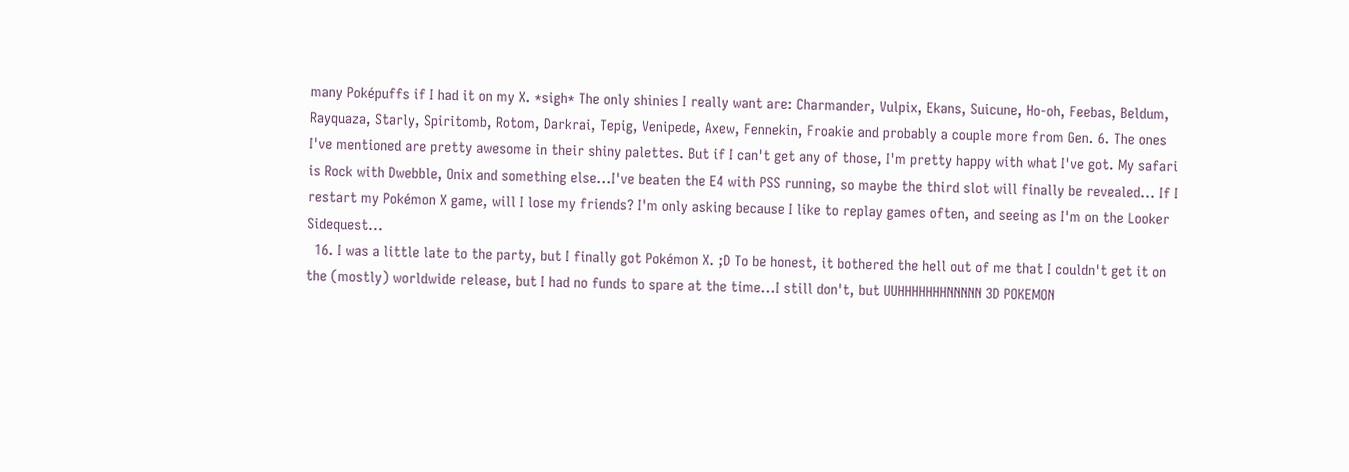many Poképuffs if I had it on my X. *sigh* The only shinies I really want are: Charmander, Vulpix, Ekans, Suicune, Ho-oh, Feebas, Beldum, Rayquaza, Starly, Spiritomb, Rotom, Darkrai, Tepig, Venipede, Axew, Fennekin, Froakie and probably a couple more from Gen. 6. The ones I've mentioned are pretty awesome in their shiny palettes. But if I can't get any of those, I'm pretty happy with what I've got. My safari is Rock with Dwebble, Onix and something else...I've beaten the E4 with PSS running, so maybe the third slot will finally be revealed... If I restart my Pokémon X game, will I lose my friends? I'm only asking because I like to replay games often, and seeing as I'm on the Looker Sidequest...
  16. I was a little late to the party, but I finally got Pokémon X. ;D To be honest, it bothered the hell out of me that I couldn't get it on the (mostly) worldwide release, but I had no funds to spare at the time...I still don't, but UUHHHHHHHNNNNN 3D POKEMON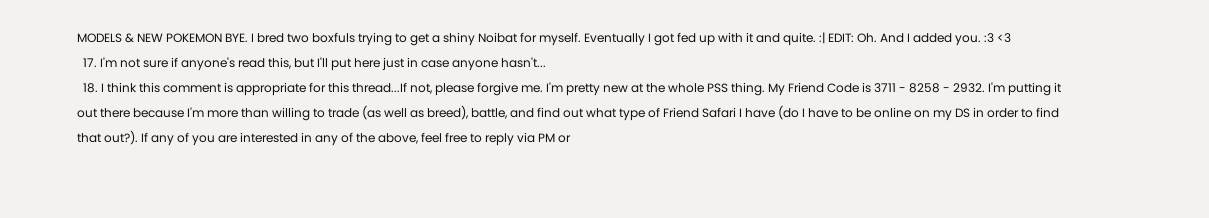MODELS & NEW POKEMON BYE. I bred two boxfuls trying to get a shiny Noibat for myself. Eventually I got fed up with it and quite. :| EDIT: Oh. And I added you. :3 <3
  17. I'm not sure if anyone's read this, but I'll put here just in case anyone hasn't...
  18. I think this comment is appropriate for this thread...If not, please forgive me. I'm pretty new at the whole PSS thing. My Friend Code is 3711 - 8258 - 2932. I'm putting it out there because I'm more than willing to trade (as well as breed), battle, and find out what type of Friend Safari I have (do I have to be online on my DS in order to find that out?). If any of you are interested in any of the above, feel free to reply via PM or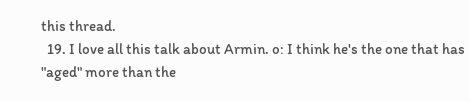this thread.
  19. I love all this talk about Armin. o: I think he's the one that has "aged" more than the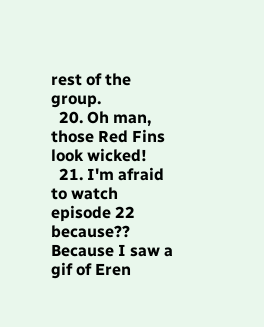rest of the group.
  20. Oh man, those Red Fins look wicked!
  21. I'm afraid to watch episode 22 because?? Because I saw a gif of Eren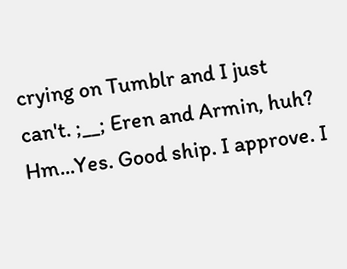crying on Tumblr and I just can't. ;__; Eren and Armin, huh? Hm...Yes. Good ship. I approve. I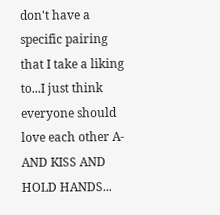don't have a specific pairing that I take a liking to...I just think everyone should love each other A-AND KISS AND HOLD HANDS...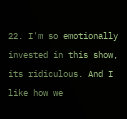22. I'm so emotionally invested in this show, its ridiculous. And I like how we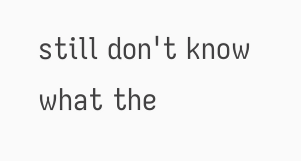still don't know what the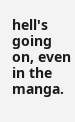hell's going on, even in the manga.